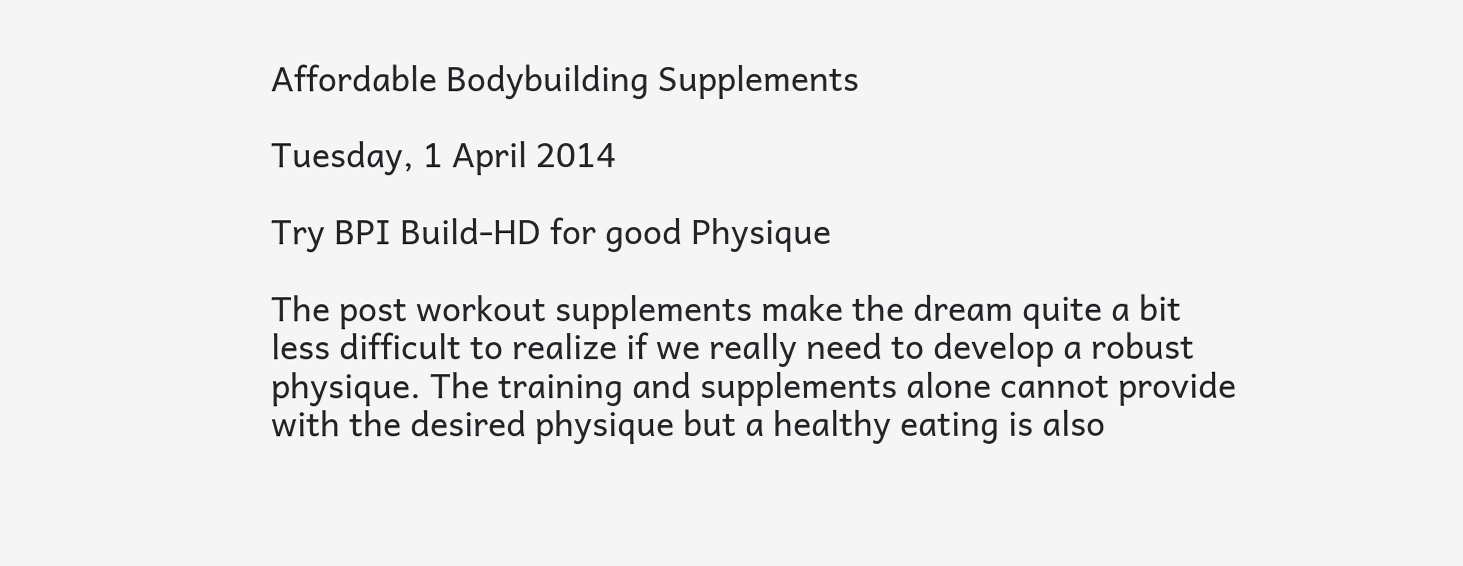Affordable Bodybuilding Supplements

Tuesday, 1 April 2014

Try BPI Build-HD for good Physique

The post workout supplements make the dream quite a bit less difficult to realize if we really need to develop a robust physique. The training and supplements alone cannot provide with the desired physique but a healthy eating is also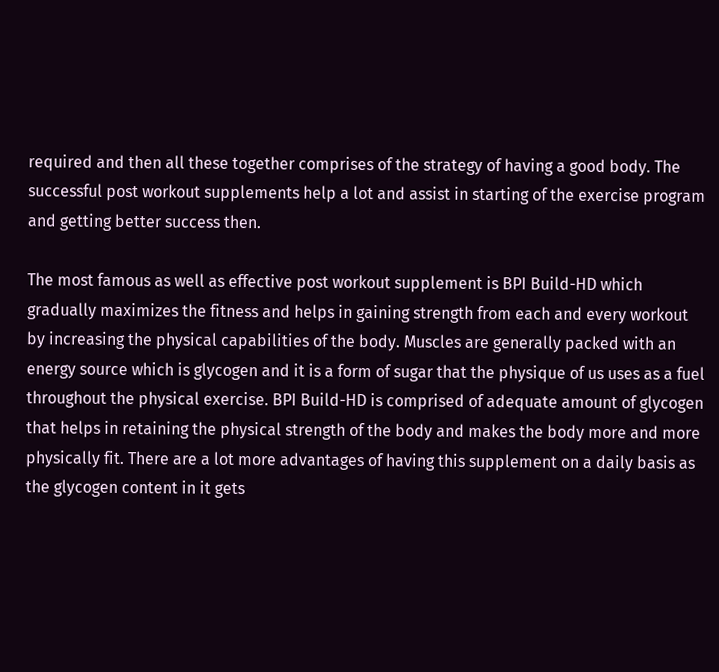required and then all these together comprises of the strategy of having a good body. The successful post workout supplements help a lot and assist in starting of the exercise program and getting better success then.

The most famous as well as effective post workout supplement is BPI Build-HD which gradually maximizes the fitness and helps in gaining strength from each and every workout by increasing the physical capabilities of the body. Muscles are generally packed with an energy source which is glycogen and it is a form of sugar that the physique of us uses as a fuel throughout the physical exercise. BPI Build-HD is comprised of adequate amount of glycogen that helps in retaining the physical strength of the body and makes the body more and more physically fit. There are a lot more advantages of having this supplement on a daily basis as the glycogen content in it gets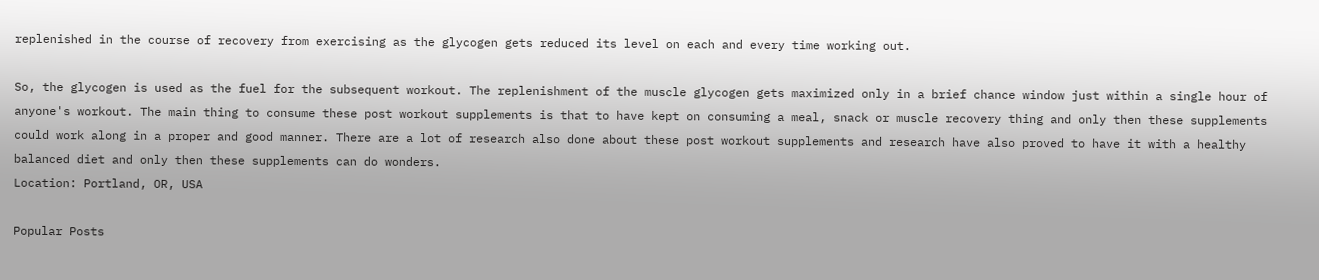replenished in the course of recovery from exercising as the glycogen gets reduced its level on each and every time working out.

So, the glycogen is used as the fuel for the subsequent workout. The replenishment of the muscle glycogen gets maximized only in a brief chance window just within a single hour of anyone's workout. The main thing to consume these post workout supplements is that to have kept on consuming a meal, snack or muscle recovery thing and only then these supplements could work along in a proper and good manner. There are a lot of research also done about these post workout supplements and research have also proved to have it with a healthy balanced diet and only then these supplements can do wonders.
Location: Portland, OR, USA

Popular Posts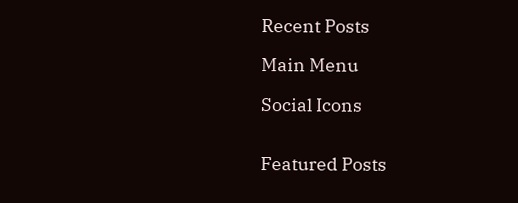Recent Posts

Main Menu

Social Icons


Featured Posts